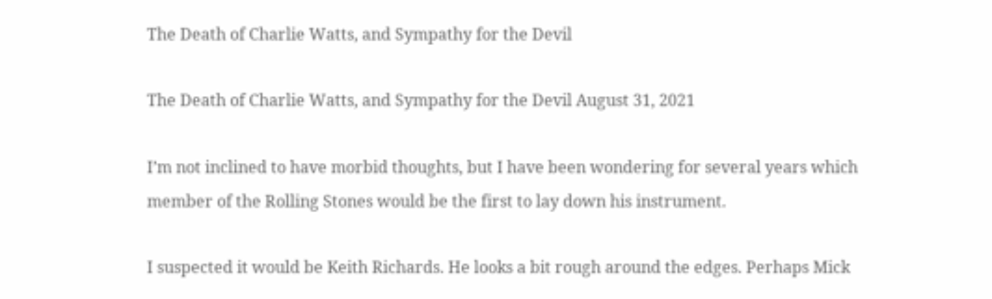The Death of Charlie Watts, and Sympathy for the Devil

The Death of Charlie Watts, and Sympathy for the Devil August 31, 2021

I’m not inclined to have morbid thoughts, but I have been wondering for several years which member of the Rolling Stones would be the first to lay down his instrument.

I suspected it would be Keith Richards. He looks a bit rough around the edges. Perhaps Mick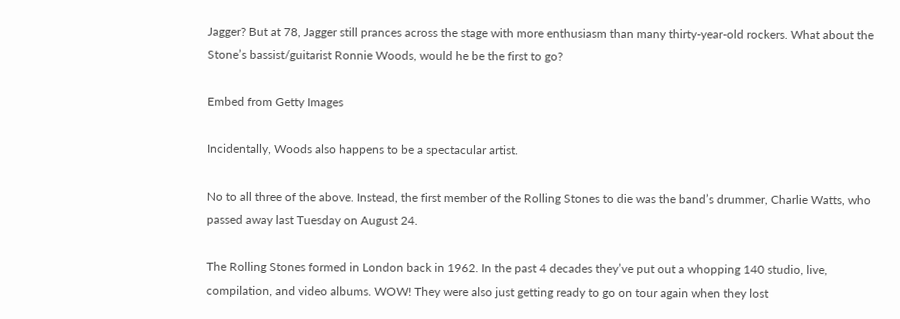Jagger? But at 78, Jagger still prances across the stage with more enthusiasm than many thirty-year-old rockers. What about the Stone’s bassist/guitarist Ronnie Woods, would he be the first to go?

Embed from Getty Images

Incidentally, Woods also happens to be a spectacular artist.

No to all three of the above. Instead, the first member of the Rolling Stones to die was the band’s drummer, Charlie Watts, who passed away last Tuesday on August 24.

The Rolling Stones formed in London back in 1962. In the past 4 decades they’ve put out a whopping 140 studio, live, compilation, and video albums. WOW! They were also just getting ready to go on tour again when they lost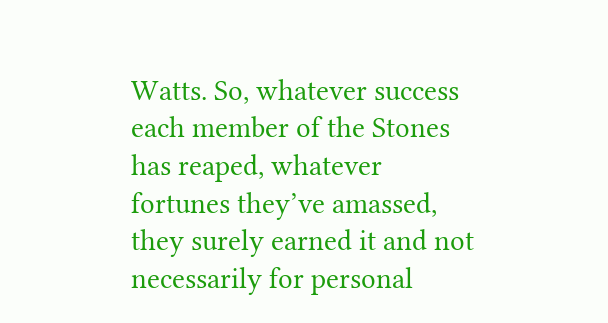Watts. So, whatever success each member of the Stones has reaped, whatever fortunes they’ve amassed, they surely earned it and not necessarily for personal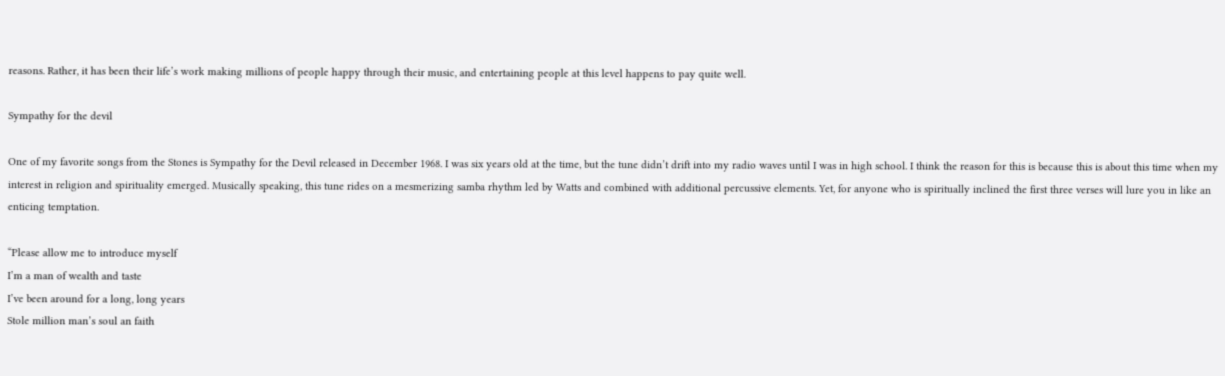reasons. Rather, it has been their life’s work making millions of people happy through their music, and entertaining people at this level happens to pay quite well.

Sympathy for the devil

One of my favorite songs from the Stones is Sympathy for the Devil released in December 1968. I was six years old at the time, but the tune didn’t drift into my radio waves until I was in high school. I think the reason for this is because this is about this time when my interest in religion and spirituality emerged. Musically speaking, this tune rides on a mesmerizing samba rhythm led by Watts and combined with additional percussive elements. Yet, for anyone who is spiritually inclined the first three verses will lure you in like an enticing temptation.

“Please allow me to introduce myself
I’m a man of wealth and taste
I’ve been around for a long, long years
Stole million man’s soul an faith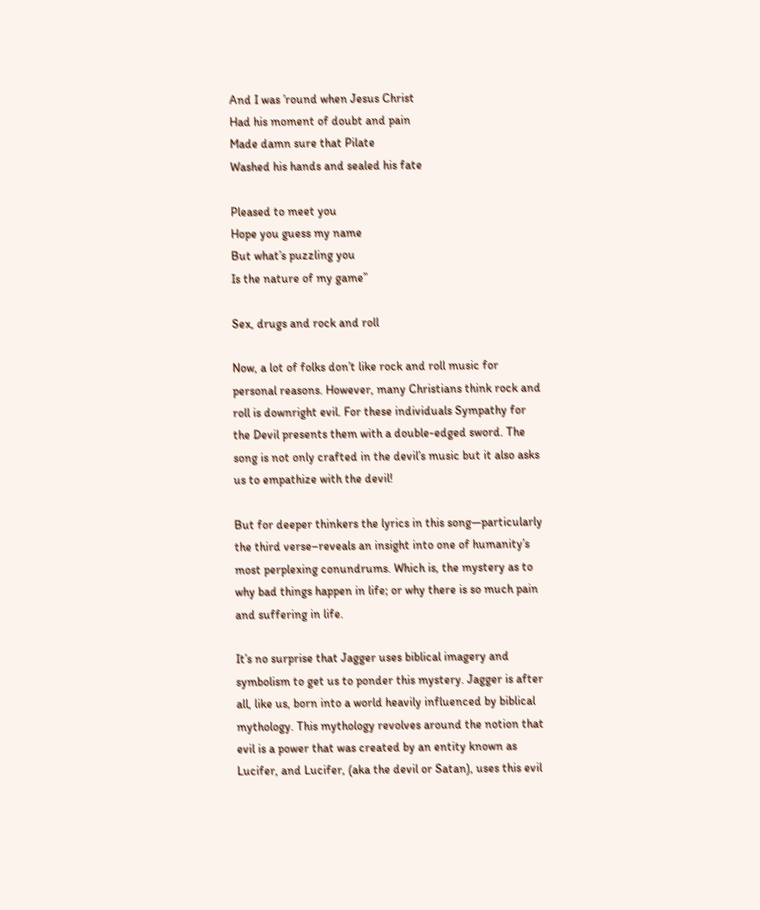And I was ’round when Jesus Christ
Had his moment of doubt and pain
Made damn sure that Pilate
Washed his hands and sealed his fate

Pleased to meet you
Hope you guess my name
But what’s puzzling you
Is the nature of my game”

Sex, drugs and rock and roll

Now, a lot of folks don’t like rock and roll music for personal reasons. However, many Christians think rock and roll is downright evil. For these individuals Sympathy for the Devil presents them with a double-edged sword. The song is not only crafted in the devil’s music but it also asks us to empathize with the devil!

But for deeper thinkers the lyrics in this song—particularly the third verse–reveals an insight into one of humanity’s most perplexing conundrums. Which is, the mystery as to why bad things happen in life; or why there is so much pain and suffering in life.

It’s no surprise that Jagger uses biblical imagery and symbolism to get us to ponder this mystery. Jagger is after all, like us, born into a world heavily influenced by biblical mythology. This mythology revolves around the notion that evil is a power that was created by an entity known as Lucifer, and Lucifer, (aka the devil or Satan), uses this evil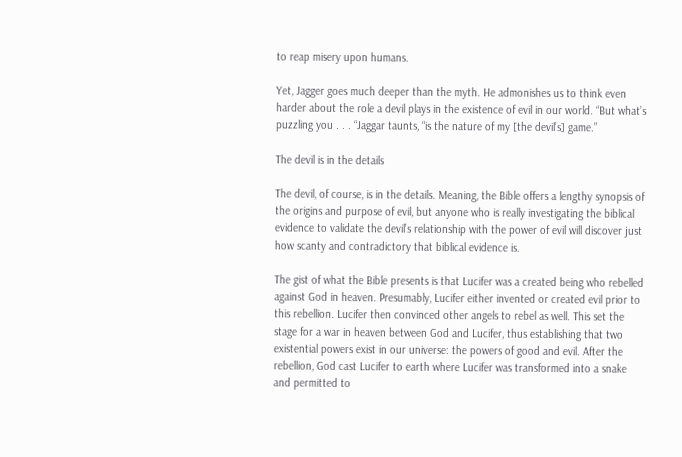to reap misery upon humans.

Yet, Jagger goes much deeper than the myth. He admonishes us to think even harder about the role a devil plays in the existence of evil in our world. “But what’s puzzling you . . . “Jaggar taunts, “is the nature of my [the devil’s] game.”

The devil is in the details

The devil, of course, is in the details. Meaning, the Bible offers a lengthy synopsis of the origins and purpose of evil, but anyone who is really investigating the biblical evidence to validate the devil’s relationship with the power of evil will discover just how scanty and contradictory that biblical evidence is.

The gist of what the Bible presents is that Lucifer was a created being who rebelled against God in heaven. Presumably, Lucifer either invented or created evil prior to this rebellion. Lucifer then convinced other angels to rebel as well. This set the stage for a war in heaven between God and Lucifer, thus establishing that two existential powers exist in our universe: the powers of good and evil. After the rebellion, God cast Lucifer to earth where Lucifer was transformed into a snake and permitted to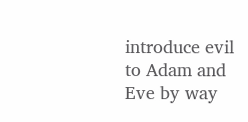introduce evil to Adam and Eve by way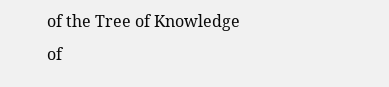of the Tree of Knowledge of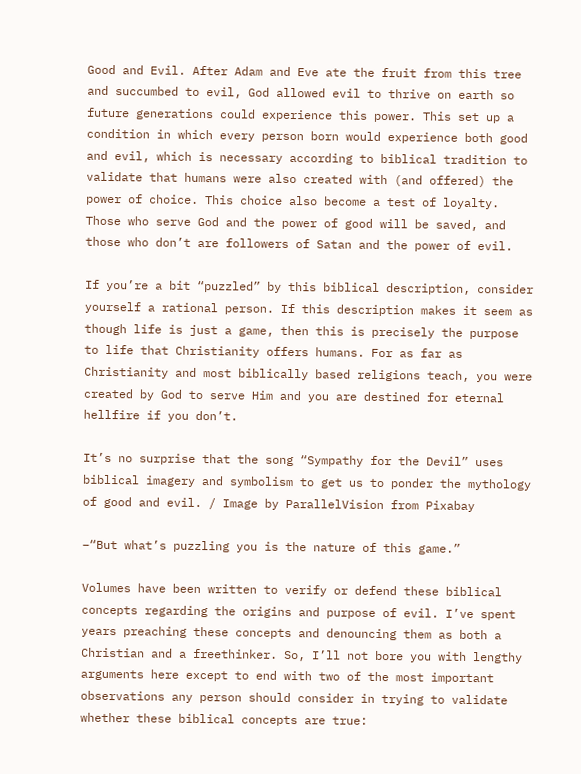Good and Evil. After Adam and Eve ate the fruit from this tree and succumbed to evil, God allowed evil to thrive on earth so future generations could experience this power. This set up a condition in which every person born would experience both good and evil, which is necessary according to biblical tradition to validate that humans were also created with (and offered) the power of choice. This choice also become a test of loyalty. Those who serve God and the power of good will be saved, and those who don’t are followers of Satan and the power of evil.

If you’re a bit “puzzled” by this biblical description, consider yourself a rational person. If this description makes it seem as though life is just a game, then this is precisely the purpose to life that Christianity offers humans. For as far as Christianity and most biblically based religions teach, you were created by God to serve Him and you are destined for eternal hellfire if you don’t.

It’s no surprise that the song “Sympathy for the Devil” uses biblical imagery and symbolism to get us to ponder the mythology of good and evil. / Image by ParallelVision from Pixabay

–“But what’s puzzling you is the nature of this game.”

Volumes have been written to verify or defend these biblical concepts regarding the origins and purpose of evil. I’ve spent years preaching these concepts and denouncing them as both a Christian and a freethinker. So, I’ll not bore you with lengthy arguments here except to end with two of the most important observations any person should consider in trying to validate whether these biblical concepts are true: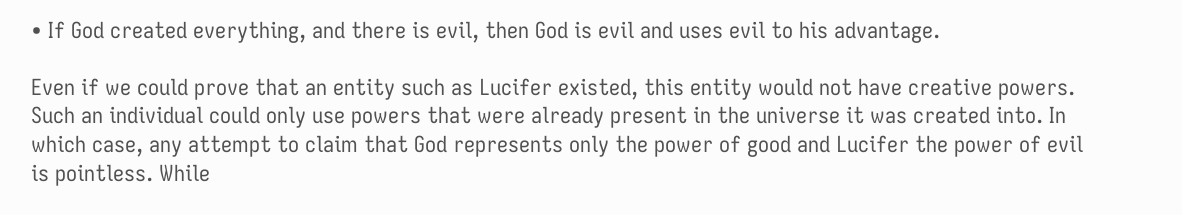• If God created everything, and there is evil, then God is evil and uses evil to his advantage.

Even if we could prove that an entity such as Lucifer existed, this entity would not have creative powers. Such an individual could only use powers that were already present in the universe it was created into. In which case, any attempt to claim that God represents only the power of good and Lucifer the power of evil is pointless. While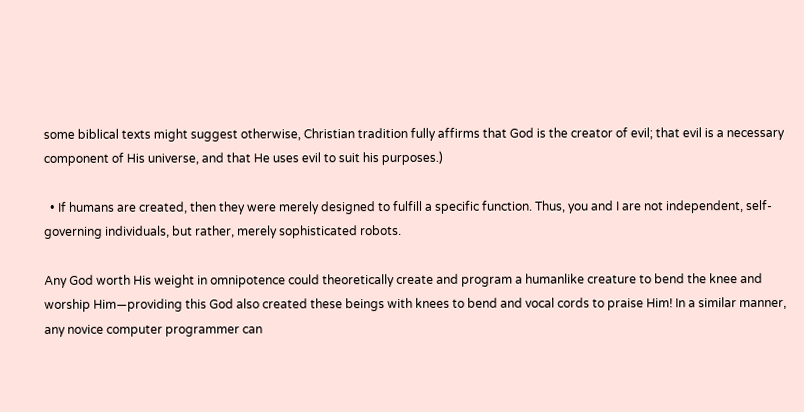some biblical texts might suggest otherwise, Christian tradition fully affirms that God is the creator of evil; that evil is a necessary component of His universe, and that He uses evil to suit his purposes.)

  • If humans are created, then they were merely designed to fulfill a specific function. Thus, you and I are not independent, self-governing individuals, but rather, merely sophisticated robots.

Any God worth His weight in omnipotence could theoretically create and program a humanlike creature to bend the knee and worship Him—providing this God also created these beings with knees to bend and vocal cords to praise Him! In a similar manner, any novice computer programmer can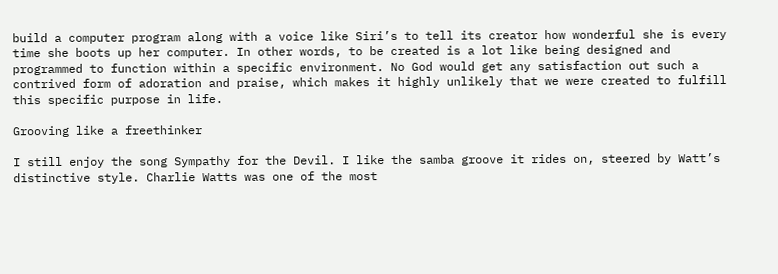build a computer program along with a voice like Siri’s to tell its creator how wonderful she is every time she boots up her computer. In other words, to be created is a lot like being designed and programmed to function within a specific environment. No God would get any satisfaction out such a contrived form of adoration and praise, which makes it highly unlikely that we were created to fulfill this specific purpose in life.

Grooving like a freethinker

I still enjoy the song Sympathy for the Devil. I like the samba groove it rides on, steered by Watt’s distinctive style. Charlie Watts was one of the most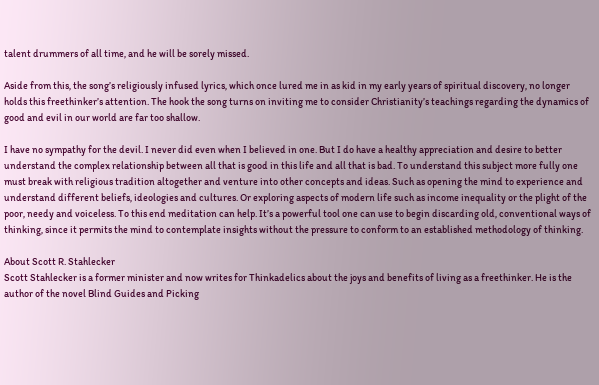talent drummers of all time, and he will be sorely missed.

Aside from this, the song’s religiously infused lyrics, which once lured me in as kid in my early years of spiritual discovery, no longer holds this freethinker’s attention. The hook the song turns on inviting me to consider Christianity’s teachings regarding the dynamics of good and evil in our world are far too shallow.

I have no sympathy for the devil. I never did even when I believed in one. But I do have a healthy appreciation and desire to better understand the complex relationship between all that is good in this life and all that is bad. To understand this subject more fully one must break with religious tradition altogether and venture into other concepts and ideas. Such as opening the mind to experience and understand different beliefs, ideologies and cultures. Or exploring aspects of modern life such as income inequality or the plight of the poor, needy and voiceless. To this end meditation can help. It’s a powerful tool one can use to begin discarding old, conventional ways of thinking, since it permits the mind to contemplate insights without the pressure to conform to an established methodology of thinking.

About Scott R. Stahlecker
Scott Stahlecker is a former minister and now writes for Thinkadelics about the joys and benefits of living as a freethinker. He is the author of the novel Blind Guides and Picking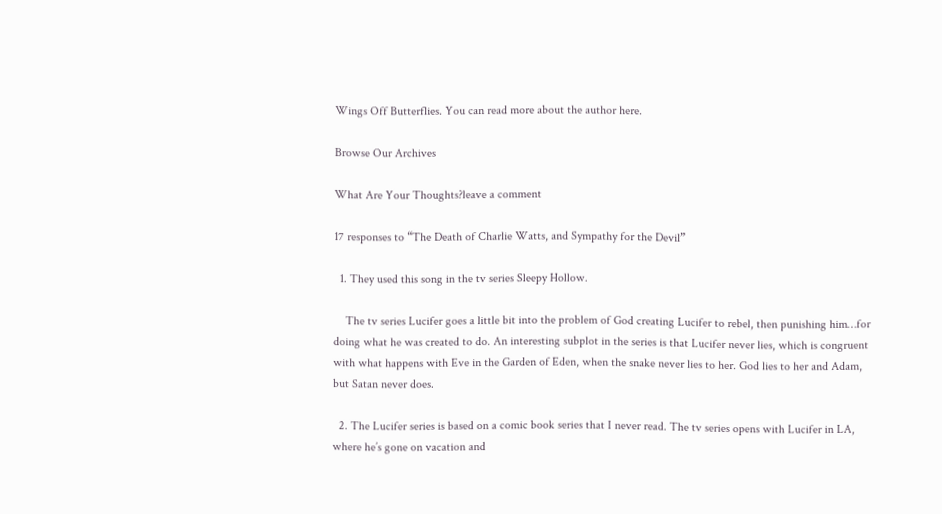Wings Off Butterflies. You can read more about the author here.

Browse Our Archives

What Are Your Thoughts?leave a comment

17 responses to “The Death of Charlie Watts, and Sympathy for the Devil”

  1. They used this song in the tv series Sleepy Hollow.

    The tv series Lucifer goes a little bit into the problem of God creating Lucifer to rebel, then punishing him…for doing what he was created to do. An interesting subplot in the series is that Lucifer never lies, which is congruent with what happens with Eve in the Garden of Eden, when the snake never lies to her. God lies to her and Adam, but Satan never does.

  2. The Lucifer series is based on a comic book series that I never read. The tv series opens with Lucifer in LA, where he’s gone on vacation and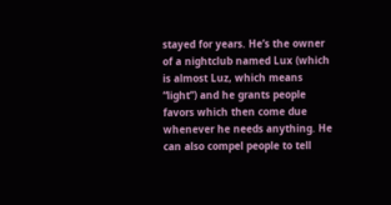stayed for years. He’s the owner of a nightclub named Lux (which is almost Luz, which means “light”) and he grants people favors which then come due whenever he needs anything. He can also compel people to tell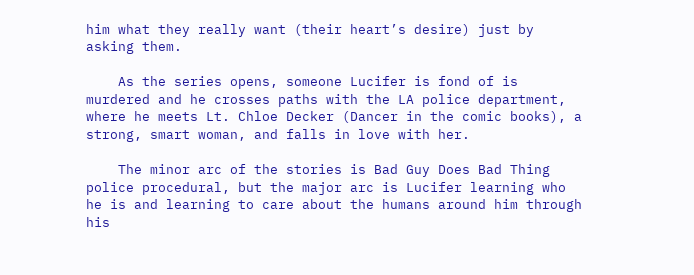him what they really want (their heart’s desire) just by asking them.

    As the series opens, someone Lucifer is fond of is murdered and he crosses paths with the LA police department, where he meets Lt. Chloe Decker (Dancer in the comic books), a strong, smart woman, and falls in love with her.

    The minor arc of the stories is Bad Guy Does Bad Thing police procedural, but the major arc is Lucifer learning who he is and learning to care about the humans around him through his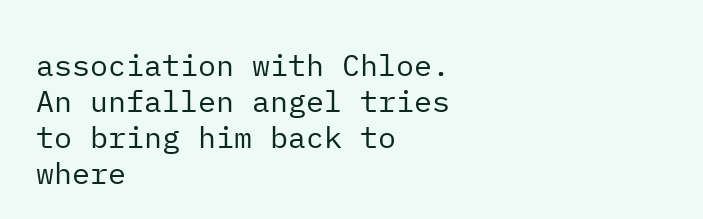association with Chloe. An unfallen angel tries to bring him back to where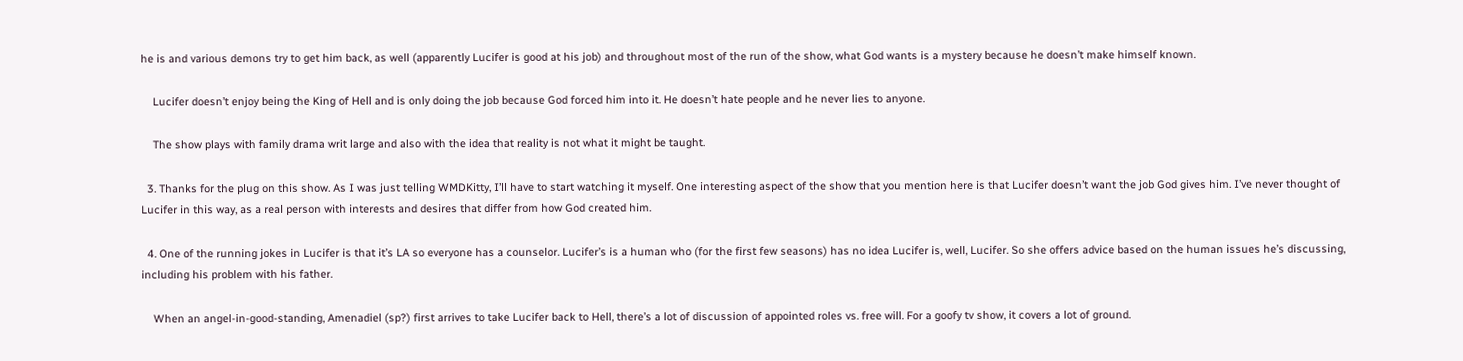he is and various demons try to get him back, as well (apparently Lucifer is good at his job) and throughout most of the run of the show, what God wants is a mystery because he doesn’t make himself known.

    Lucifer doesn’t enjoy being the King of Hell and is only doing the job because God forced him into it. He doesn’t hate people and he never lies to anyone.

    The show plays with family drama writ large and also with the idea that reality is not what it might be taught.

  3. Thanks for the plug on this show. As I was just telling WMDKitty, I’ll have to start watching it myself. One interesting aspect of the show that you mention here is that Lucifer doesn’t want the job God gives him. I’ve never thought of Lucifer in this way, as a real person with interests and desires that differ from how God created him.

  4. One of the running jokes in Lucifer is that it’s LA so everyone has a counselor. Lucifer’s is a human who (for the first few seasons) has no idea Lucifer is, well, Lucifer. So she offers advice based on the human issues he’s discussing, including his problem with his father.

    When an angel-in-good-standing, Amenadiel (sp?) first arrives to take Lucifer back to Hell, there’s a lot of discussion of appointed roles vs. free will. For a goofy tv show, it covers a lot of ground.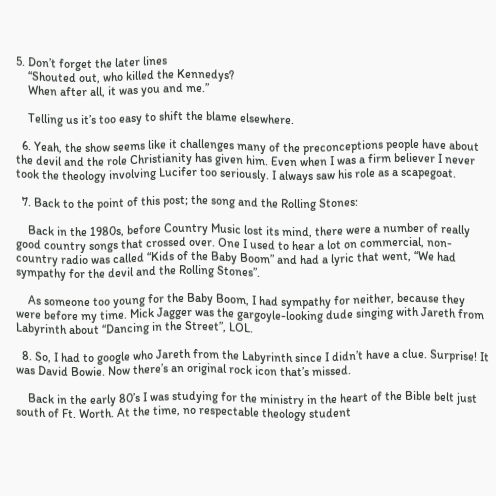5. Don’t forget the later lines
    “Shouted out, who killed the Kennedys?
    When after all, it was you and me.”

    Telling us it’s too easy to shift the blame elsewhere.

  6. Yeah, the show seems like it challenges many of the preconceptions people have about the devil and the role Christianity has given him. Even when I was a firm believer I never took the theology involving Lucifer too seriously. I always saw his role as a scapegoat.

  7. Back to the point of this post; the song and the Rolling Stones:

    Back in the 1980s, before Country Music lost its mind, there were a number of really good country songs that crossed over. One I used to hear a lot on commercial, non-country radio was called “Kids of the Baby Boom” and had a lyric that went, “We had sympathy for the devil and the Rolling Stones”.

    As someone too young for the Baby Boom, I had sympathy for neither, because they were before my time. Mick Jagger was the gargoyle-looking dude singing with Jareth from Labyrinth about “Dancing in the Street”, LOL.

  8. So, I had to google who Jareth from the Labyrinth since I didn’t have a clue. Surprise! It was David Bowie. Now there’s an original rock icon that’s missed.

    Back in the early 80’s I was studying for the ministry in the heart of the Bible belt just south of Ft. Worth. At the time, no respectable theology student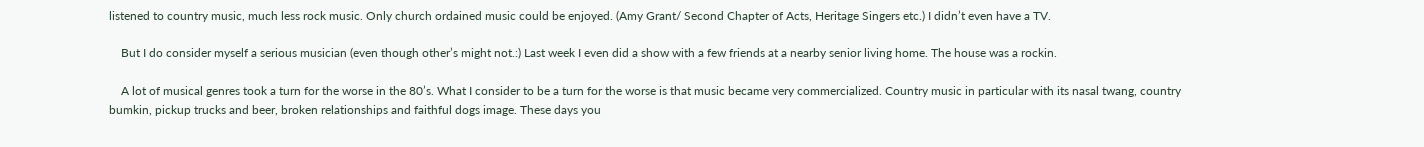listened to country music, much less rock music. Only church ordained music could be enjoyed. (Amy Grant/ Second Chapter of Acts, Heritage Singers etc.) I didn’t even have a TV.

    But I do consider myself a serious musician (even though other’s might not.:) Last week I even did a show with a few friends at a nearby senior living home. The house was a rockin.

    A lot of musical genres took a turn for the worse in the 80’s. What I consider to be a turn for the worse is that music became very commercialized. Country music in particular with its nasal twang, country bumkin, pickup trucks and beer, broken relationships and faithful dogs image. These days you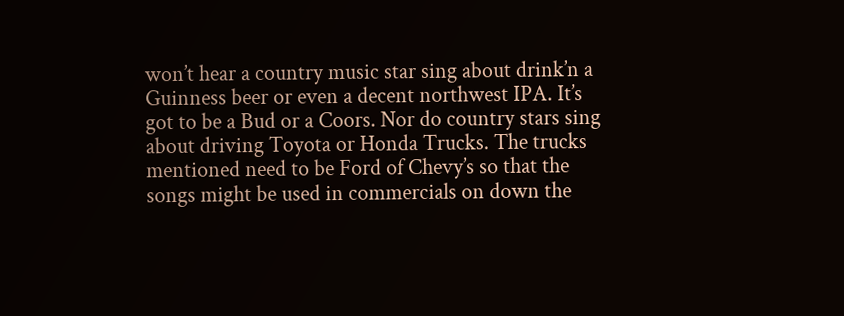won’t hear a country music star sing about drink’n a Guinness beer or even a decent northwest IPA. It’s got to be a Bud or a Coors. Nor do country stars sing about driving Toyota or Honda Trucks. The trucks mentioned need to be Ford of Chevy’s so that the songs might be used in commercials on down the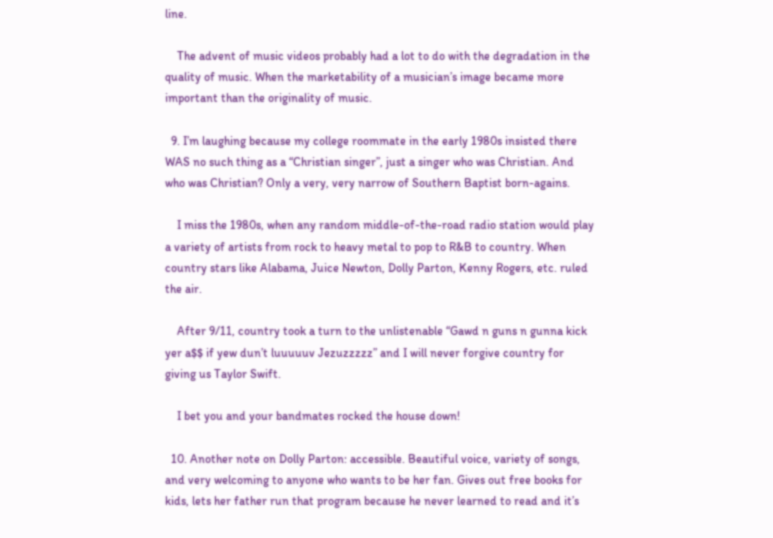line.

    The advent of music videos probably had a lot to do with the degradation in the quality of music. When the marketability of a musician’s image became more important than the originality of music.

  9. I’m laughing because my college roommate in the early 1980s insisted there WAS no such thing as a “Christian singer”, just a singer who was Christian. And who was Christian? Only a very, very narrow of Southern Baptist born-agains.

    I miss the 1980s, when any random middle-of-the-road radio station would play a variety of artists from rock to heavy metal to pop to R&B to country. When country stars like Alabama, Juice Newton, Dolly Parton, Kenny Rogers, etc. ruled the air.

    After 9/11, country took a turn to the unlistenable “Gawd n guns n gunna kick yer a$$ if yew dun’t luuuuuv Jezuzzzzz” and I will never forgive country for giving us Taylor Swift.

    I bet you and your bandmates rocked the house down!

  10. Another note on Dolly Parton: accessible. Beautiful voice, variety of songs, and very welcoming to anyone who wants to be her fan. Gives out free books for kids, lets her father run that program because he never learned to read and it’s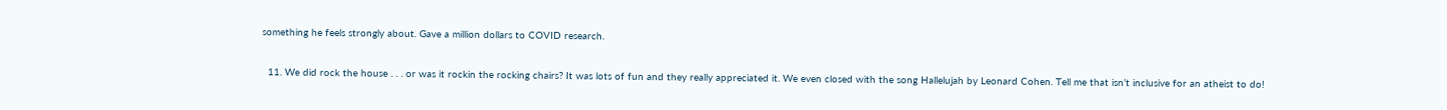something he feels strongly about. Gave a million dollars to COVID research.

  11. We did rock the house . . . or was it rockin the rocking chairs? It was lots of fun and they really appreciated it. We even closed with the song Hallelujah by Leonard Cohen. Tell me that isn’t inclusive for an atheist to do!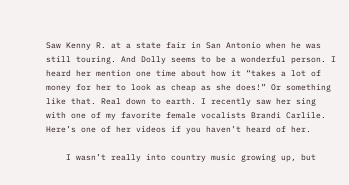Saw Kenny R. at a state fair in San Antonio when he was still touring. And Dolly seems to be a wonderful person. I heard her mention one time about how it “takes a lot of money for her to look as cheap as she does!” Or something like that. Real down to earth. I recently saw her sing with one of my favorite female vocalists Brandi Carlile. Here’s one of her videos if you haven’t heard of her.

    I wasn’t really into country music growing up, but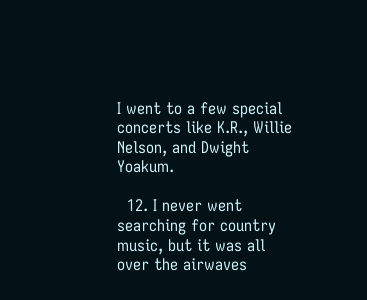I went to a few special concerts like K.R., Willie Nelson, and Dwight Yoakum.

  12. I never went searching for country music, but it was all over the airwaves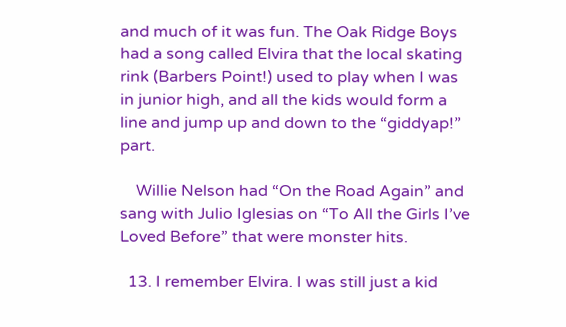and much of it was fun. The Oak Ridge Boys had a song called Elvira that the local skating rink (Barbers Point!) used to play when I was in junior high, and all the kids would form a line and jump up and down to the “giddyap!” part.

    Willie Nelson had “On the Road Again” and sang with Julio Iglesias on “To All the Girls I’ve Loved Before” that were monster hits.

  13. I remember Elvira. I was still just a kid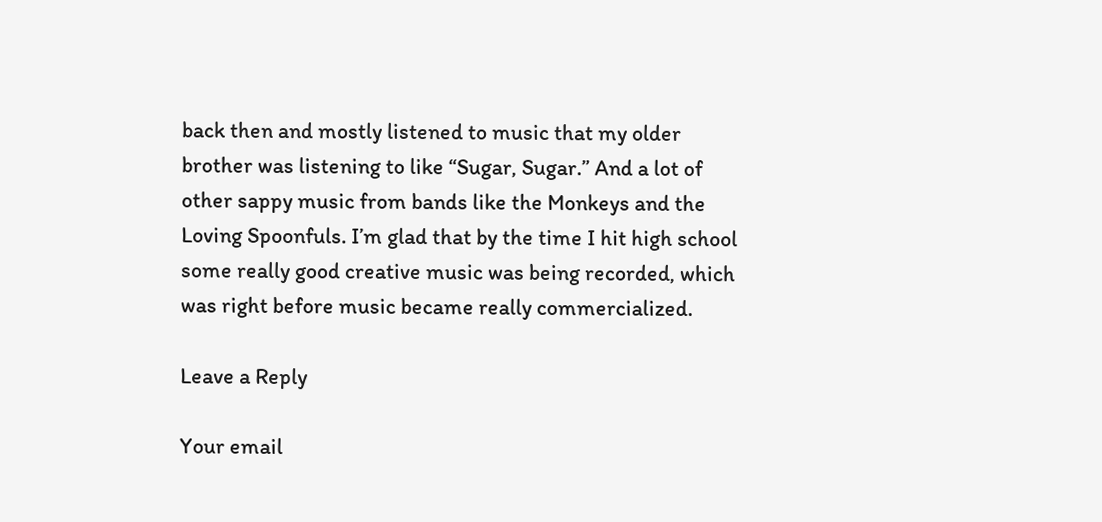back then and mostly listened to music that my older brother was listening to like “Sugar, Sugar.” And a lot of other sappy music from bands like the Monkeys and the Loving Spoonfuls. I’m glad that by the time I hit high school some really good creative music was being recorded, which was right before music became really commercialized.

Leave a Reply

Your email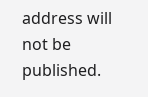address will not be published.